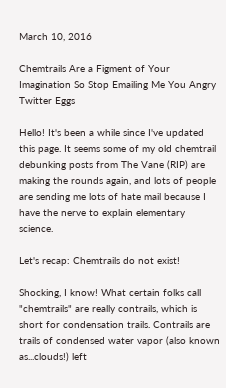March 10, 2016

Chemtrails Are a Figment of Your Imagination So Stop Emailing Me You Angry Twitter Eggs

Hello! It's been a while since I've updated this page. It seems some of my old chemtrail debunking posts from The Vane (RIP) are making the rounds again, and lots of people are sending me lots of hate mail because I have the nerve to explain elementary science.

Let's recap: Chemtrails do not exist!

Shocking, I know! What certain folks call "chemtrails" are really contrails, which is short for condensation trails. Contrails are trails of condensed water vapor (also known as...clouds!) left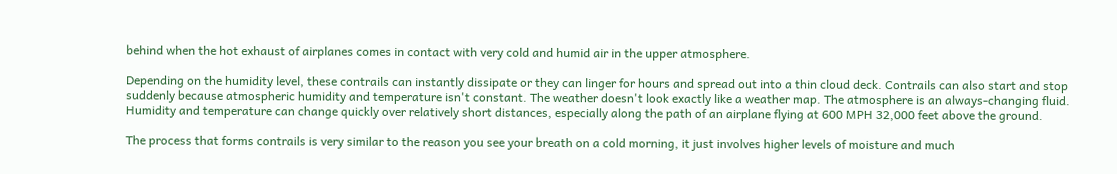behind when the hot exhaust of airplanes comes in contact with very cold and humid air in the upper atmosphere.

Depending on the humidity level, these contrails can instantly dissipate or they can linger for hours and spread out into a thin cloud deck. Contrails can also start and stop suddenly because atmospheric humidity and temperature isn't constant. The weather doesn't look exactly like a weather map. The atmosphere is an always-changing fluid. Humidity and temperature can change quickly over relatively short distances, especially along the path of an airplane flying at 600 MPH 32,000 feet above the ground.

The process that forms contrails is very similar to the reason you see your breath on a cold morning, it just involves higher levels of moisture and much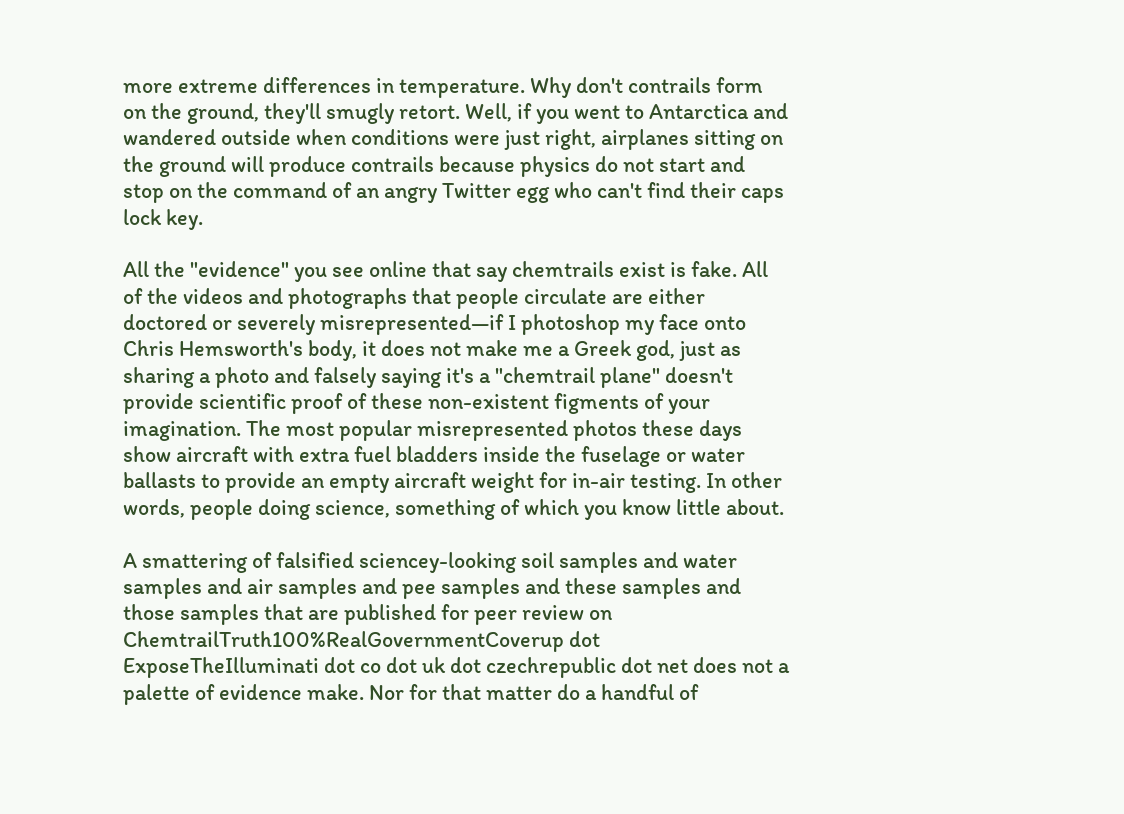more extreme differences in temperature. Why don't contrails form on the ground, they'll smugly retort. Well, if you went to Antarctica and wandered outside when conditions were just right, airplanes sitting on the ground will produce contrails because physics do not start and stop on the command of an angry Twitter egg who can't find their caps lock key.

All the "evidence" you see online that say chemtrails exist is fake. All of the videos and photographs that people circulate are either doctored or severely misrepresented—if I photoshop my face onto Chris Hemsworth's body, it does not make me a Greek god, just as sharing a photo and falsely saying it's a "chemtrail plane" doesn't provide scientific proof of these non-existent figments of your imagination. The most popular misrepresented photos these days show aircraft with extra fuel bladders inside the fuselage or water ballasts to provide an empty aircraft weight for in-air testing. In other words, people doing science, something of which you know little about.

A smattering of falsified sciencey-looking soil samples and water samples and air samples and pee samples and these samples and those samples that are published for peer review on ChemtrailTruth100%RealGovernmentCoverup dot ExposeTheIlluminati dot co dot uk dot czechrepublic dot net does not a palette of evidence make. Nor for that matter do a handful of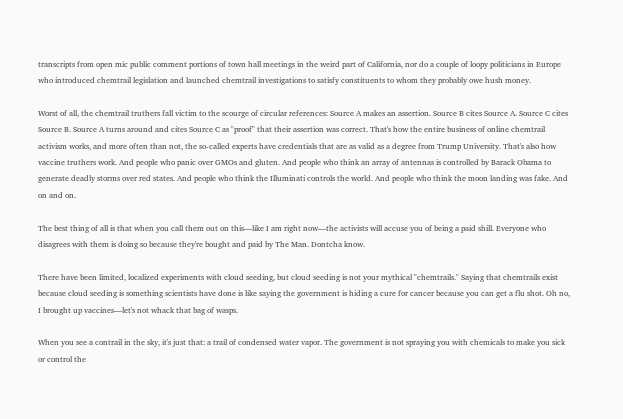transcripts from open mic public comment portions of town hall meetings in the weird part of California, nor do a couple of loopy politicians in Europe who introduced chemtrail legislation and launched chemtrail investigations to satisfy constituents to whom they probably owe hush money.

Worst of all, the chemtrail truthers fall victim to the scourge of circular references: Source A makes an assertion. Source B cites Source A. Source C cites Source B. Source A turns around and cites Source C as "proof" that their assertion was correct. That's how the entire business of online chemtrail activism works, and more often than not, the so-called experts have credentials that are as valid as a degree from Trump University. That's also how vaccine truthers work. And people who panic over GMOs and gluten. And people who think an array of antennas is controlled by Barack Obama to generate deadly storms over red states. And people who think the Illuminati controls the world. And people who think the moon landing was fake. And on and on.

The best thing of all is that when you call them out on this—like I am right now—the activists will accuse you of being a paid shill. Everyone who disagrees with them is doing so because they're bought and paid by The Man. Dontcha know.

There have been limited, localized experiments with cloud seeding, but cloud seeding is not your mythical "chemtrails." Saying that chemtrails exist because cloud seeding is something scientists have done is like saying the government is hiding a cure for cancer because you can get a flu shot. Oh no, I brought up vaccines—let's not whack that bag of wasps.

When you see a contrail in the sky, it's just that: a trail of condensed water vapor. The government is not spraying you with chemicals to make you sick or control the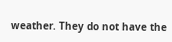weather. They do not have the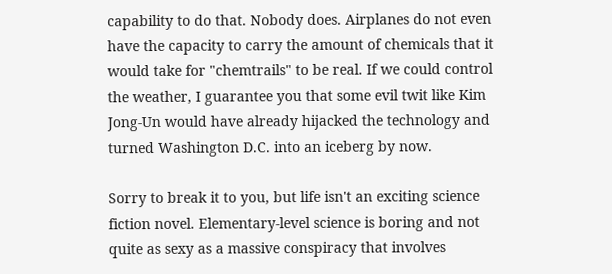capability to do that. Nobody does. Airplanes do not even have the capacity to carry the amount of chemicals that it would take for "chemtrails" to be real. If we could control the weather, I guarantee you that some evil twit like Kim Jong-Un would have already hijacked the technology and turned Washington D.C. into an iceberg by now.

Sorry to break it to you, but life isn't an exciting science fiction novel. Elementary-level science is boring and not quite as sexy as a massive conspiracy that involves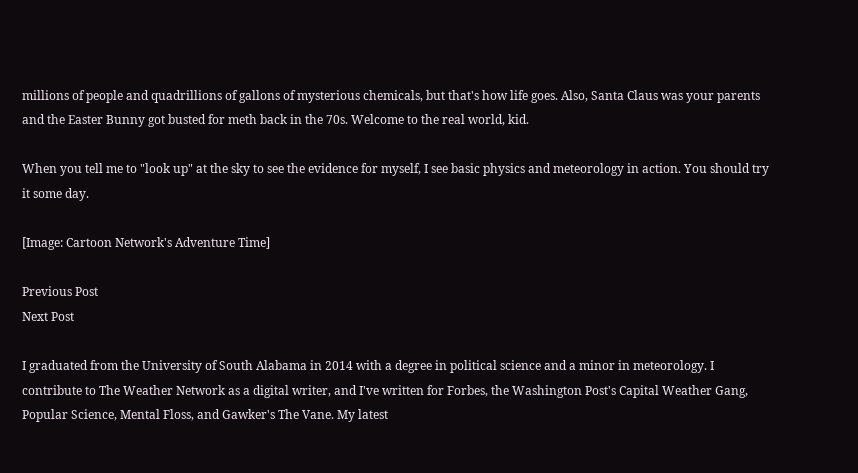millions of people and quadrillions of gallons of mysterious chemicals, but that's how life goes. Also, Santa Claus was your parents and the Easter Bunny got busted for meth back in the 70s. Welcome to the real world, kid.

When you tell me to "look up" at the sky to see the evidence for myself, I see basic physics and meteorology in action. You should try it some day.

[Image: Cartoon Network's Adventure Time]

Previous Post
Next Post

I graduated from the University of South Alabama in 2014 with a degree in political science and a minor in meteorology. I contribute to The Weather Network as a digital writer, and I've written for Forbes, the Washington Post's Capital Weather Gang, Popular Science, Mental Floss, and Gawker's The Vane. My latest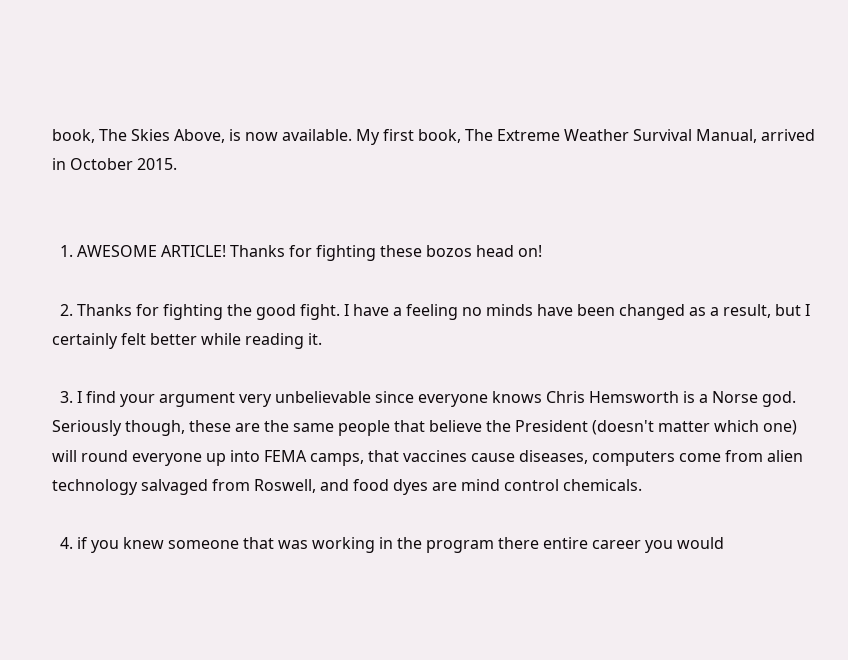book, The Skies Above, is now available. My first book, The Extreme Weather Survival Manual, arrived in October 2015.


  1. AWESOME ARTICLE! Thanks for fighting these bozos head on!

  2. Thanks for fighting the good fight. I have a feeling no minds have been changed as a result, but I certainly felt better while reading it.

  3. I find your argument very unbelievable since everyone knows Chris Hemsworth is a Norse god. Seriously though, these are the same people that believe the President (doesn't matter which one) will round everyone up into FEMA camps, that vaccines cause diseases, computers come from alien technology salvaged from Roswell, and food dyes are mind control chemicals.

  4. if you knew someone that was working in the program there entire career you would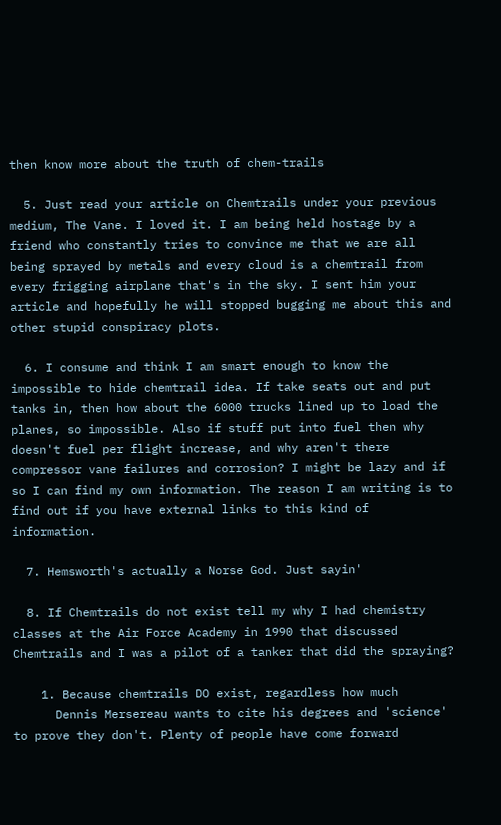then know more about the truth of chem-trails

  5. Just read your article on Chemtrails under your previous medium, The Vane. I loved it. I am being held hostage by a friend who constantly tries to convince me that we are all being sprayed by metals and every cloud is a chemtrail from every frigging airplane that's in the sky. I sent him your article and hopefully he will stopped bugging me about this and other stupid conspiracy plots.

  6. I consume and think I am smart enough to know the impossible to hide chemtrail idea. If take seats out and put tanks in, then how about the 6000 trucks lined up to load the planes, so impossible. Also if stuff put into fuel then why doesn't fuel per flight increase, and why aren't there compressor vane failures and corrosion? I might be lazy and if so I can find my own information. The reason I am writing is to find out if you have external links to this kind of information.

  7. Hemsworth's actually a Norse God. Just sayin'

  8. If Chemtrails do not exist tell my why I had chemistry classes at the Air Force Academy in 1990 that discussed Chemtrails and I was a pilot of a tanker that did the spraying?

    1. Because chemtrails DO exist, regardless how much
      Dennis Mersereau wants to cite his degrees and 'science' to prove they don't. Plenty of people have come forward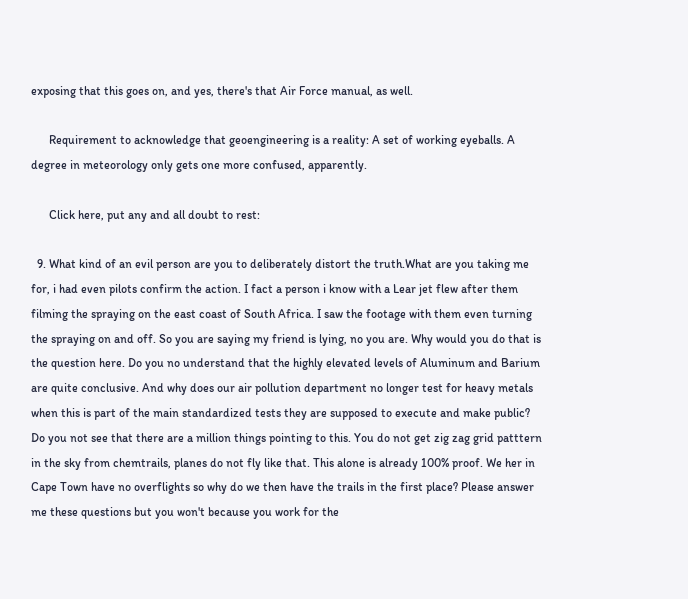exposing that this goes on, and yes, there's that Air Force manual, as well.

      Requirement to acknowledge that geoengineering is a reality: A set of working eyeballs. A degree in meteorology only gets one more confused, apparently.

      Click here, put any and all doubt to rest:

  9. What kind of an evil person are you to deliberately distort the truth.What are you taking me for, i had even pilots confirm the action. I fact a person i know with a Lear jet flew after them filming the spraying on the east coast of South Africa. I saw the footage with them even turning the spraying on and off. So you are saying my friend is lying, no you are. Why would you do that is the question here. Do you no understand that the highly elevated levels of Aluminum and Barium are quite conclusive. And why does our air pollution department no longer test for heavy metals when this is part of the main standardized tests they are supposed to execute and make public? Do you not see that there are a million things pointing to this. You do not get zig zag grid patttern in the sky from chemtrails, planes do not fly like that. This alone is already 100% proof. We her in Cape Town have no overflights so why do we then have the trails in the first place? Please answer me these questions but you won't because you work for the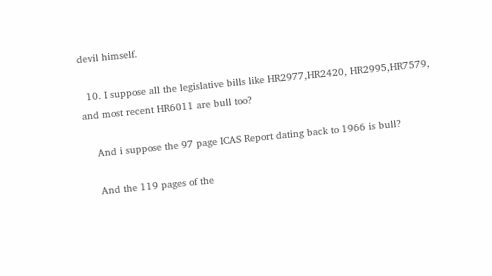devil himself.

  10. I suppose all the legislative bills like HR2977,HR2420, HR2995,HR7579, and most recent HR6011 are bull too?

    And i suppose the 97 page ICAS Report dating back to 1966 is bull?

    And the 119 pages of the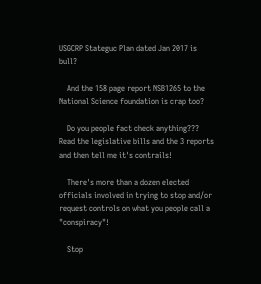USGCRP Stateguc Plan dated Jan 2017 is bull?

    And the 158 page report NSB1265 to the National Science foundation is crap too?

    Do you people fact check anything??? Read the legislative bills and the 3 reports and then tell me it's contrails!

    There's more than a dozen elected officials involved in trying to stop and/or request controls on what you people call a "conspiracy"!

    Stop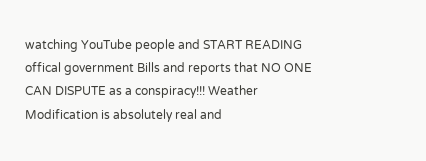watching YouTube people and START READING offical government Bills and reports that NO ONE CAN DISPUTE as a conspiracy!!! Weather Modification is absolutely real and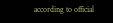according to official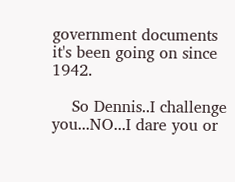government documents it's been going on since 1942.

    So Dennis..I challenge you...NO...I dare you or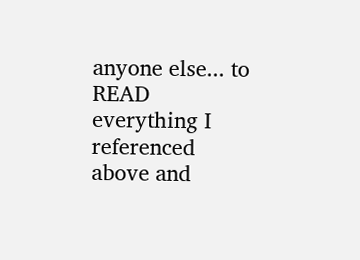anyone else... to READ everything I referenced above and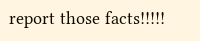report those facts!!!!!